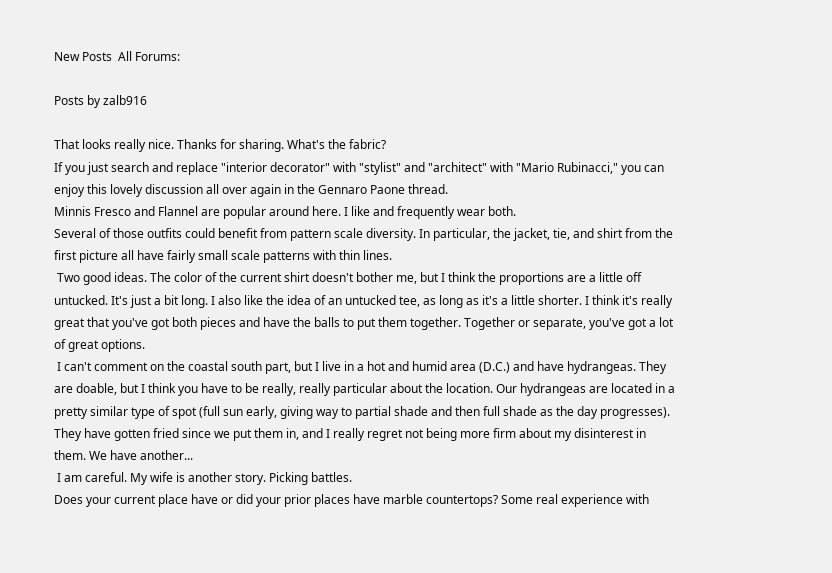New Posts  All Forums:

Posts by zalb916

That looks really nice. Thanks for sharing. What's the fabric?
If you just search and replace "interior decorator" with "stylist" and "architect" with "Mario Rubinacci," you can enjoy this lovely discussion all over again in the Gennaro Paone thread.
Minnis Fresco and Flannel are popular around here. I like and frequently wear both.
Several of those outfits could benefit from pattern scale diversity. In particular, the jacket, tie, and shirt from the first picture all have fairly small scale patterns with thin lines.
 Two good ideas. The color of the current shirt doesn't bother me, but I think the proportions are a little off untucked. It's just a bit long. I also like the idea of an untucked tee, as long as it's a little shorter. I think it's really great that you've got both pieces and have the balls to put them together. Together or separate, you've got a lot of great options.
 I can't comment on the coastal south part, but I live in a hot and humid area (D.C.) and have hydrangeas. They are doable, but I think you have to be really, really particular about the location. Our hydrangeas are located in a pretty similar type of spot (full sun early, giving way to partial shade and then full shade as the day progresses). They have gotten fried since we put them in, and I really regret not being more firm about my disinterest in them. We have another...
 I am careful. My wife is another story. Picking battles.
Does your current place have or did your prior places have marble countertops? Some real experience with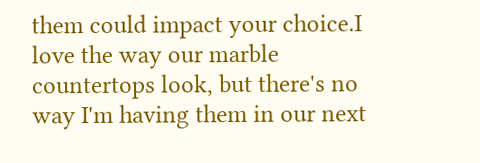them could impact your choice.I love the way our marble countertops look, but there's no way I'm having them in our next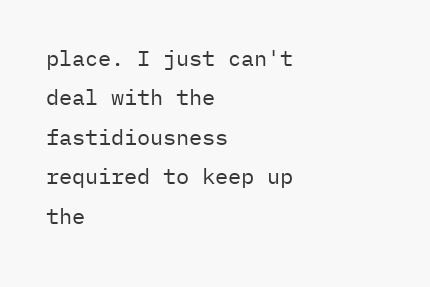place. I just can't deal with the fastidiousness required to keep up the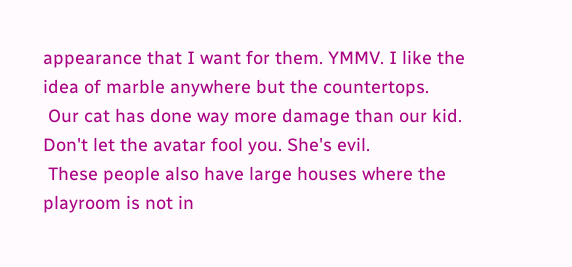appearance that I want for them. YMMV. I like the idea of marble anywhere but the countertops.
 Our cat has done way more damage than our kid. Don't let the avatar fool you. She's evil.
 These people also have large houses where the playroom is not in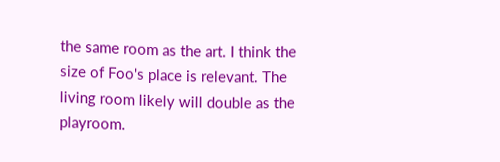the same room as the art. I think the size of Foo's place is relevant. The living room likely will double as the playroom.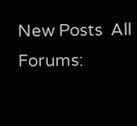New Posts  All Forums: